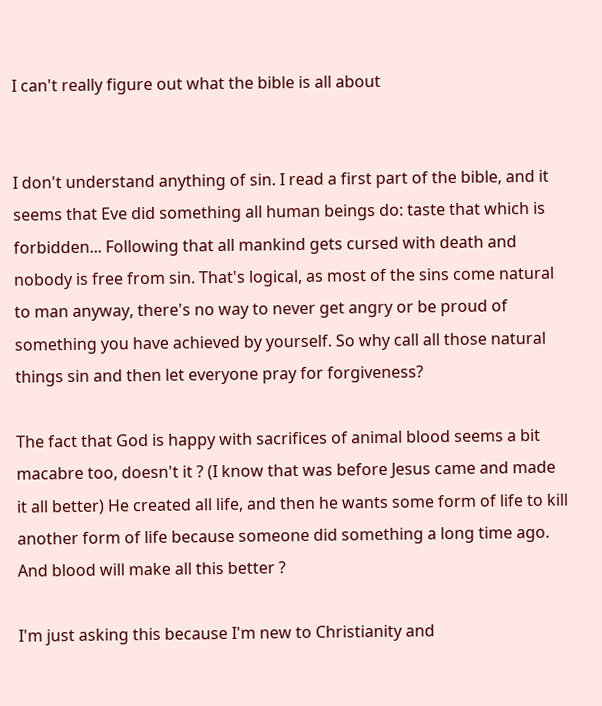I can't really figure out what the bible is all about


I don't understand anything of sin. I read a first part of the bible, and it seems that Eve did something all human beings do: taste that which is forbidden... Following that all mankind gets cursed with death and nobody is free from sin. That's logical, as most of the sins come natural to man anyway, there's no way to never get angry or be proud of something you have achieved by yourself. So why call all those natural things sin and then let everyone pray for forgiveness?

The fact that God is happy with sacrifices of animal blood seems a bit macabre too, doesn't it ? (I know that was before Jesus came and made it all better) He created all life, and then he wants some form of life to kill another form of life because someone did something a long time ago. And blood will make all this better ?

I'm just asking this because I'm new to Christianity and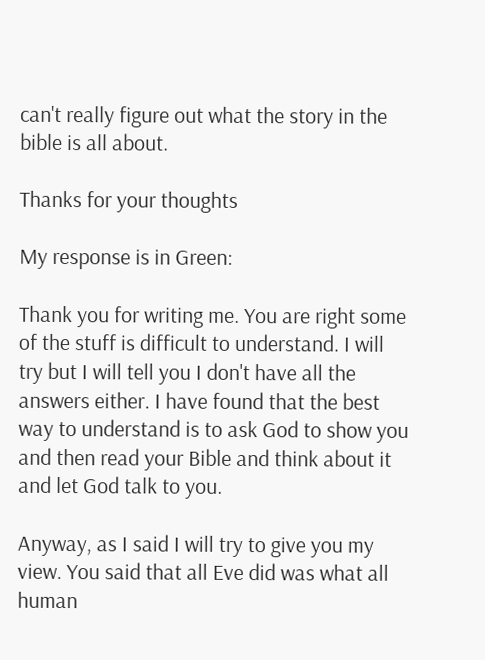can't really figure out what the story in the bible is all about.

Thanks for your thoughts

My response is in Green:

Thank you for writing me. You are right some of the stuff is difficult to understand. I will try but I will tell you I don't have all the answers either. I have found that the best way to understand is to ask God to show you and then read your Bible and think about it and let God talk to you.

Anyway, as I said I will try to give you my view. You said that all Eve did was what all human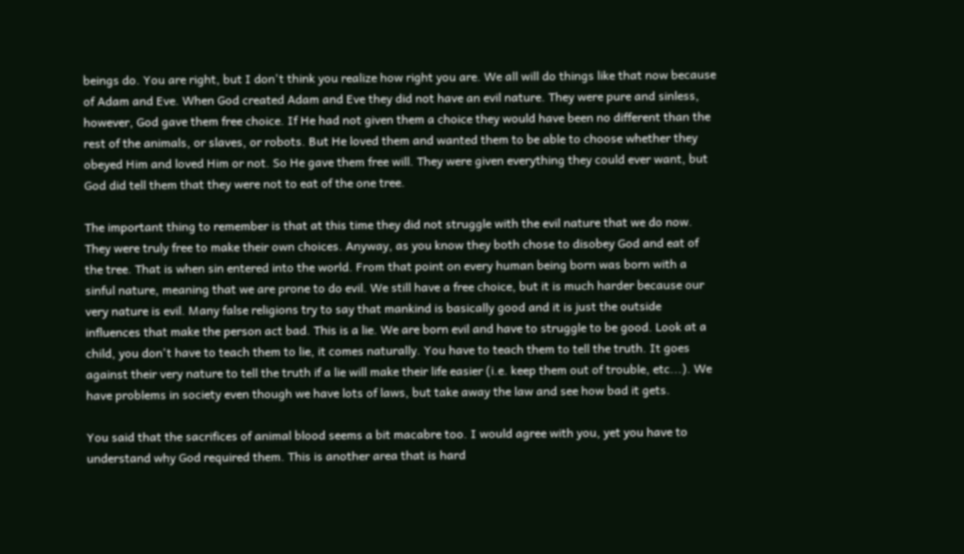beings do. You are right, but I don't think you realize how right you are. We all will do things like that now because of Adam and Eve. When God created Adam and Eve they did not have an evil nature. They were pure and sinless, however, God gave them free choice. If He had not given them a choice they would have been no different than the rest of the animals, or slaves, or robots. But He loved them and wanted them to be able to choose whether they obeyed Him and loved Him or not. So He gave them free will. They were given everything they could ever want, but God did tell them that they were not to eat of the one tree.

The important thing to remember is that at this time they did not struggle with the evil nature that we do now. They were truly free to make their own choices. Anyway, as you know they both chose to disobey God and eat of the tree. That is when sin entered into the world. From that point on every human being born was born with a sinful nature, meaning that we are prone to do evil. We still have a free choice, but it is much harder because our very nature is evil. Many false religions try to say that mankind is basically good and it is just the outside influences that make the person act bad. This is a lie. We are born evil and have to struggle to be good. Look at a child, you don't have to teach them to lie, it comes naturally. You have to teach them to tell the truth. It goes against their very nature to tell the truth if a lie will make their life easier (i.e. keep them out of trouble, etc...). We have problems in society even though we have lots of laws, but take away the law and see how bad it gets.

You said that the sacrifices of animal blood seems a bit macabre too. I would agree with you, yet you have to understand why God required them. This is another area that is hard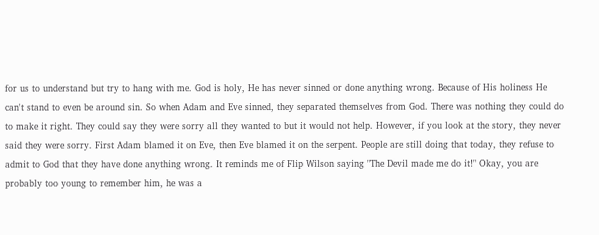for us to understand but try to hang with me. God is holy, He has never sinned or done anything wrong. Because of His holiness He can't stand to even be around sin. So when Adam and Eve sinned, they separated themselves from God. There was nothing they could do to make it right. They could say they were sorry all they wanted to but it would not help. However, if you look at the story, they never said they were sorry. First Adam blamed it on Eve, then Eve blamed it on the serpent. People are still doing that today, they refuse to admit to God that they have done anything wrong. It reminds me of Flip Wilson saying "The Devil made me do it!" Okay, you are probably too young to remember him, he was a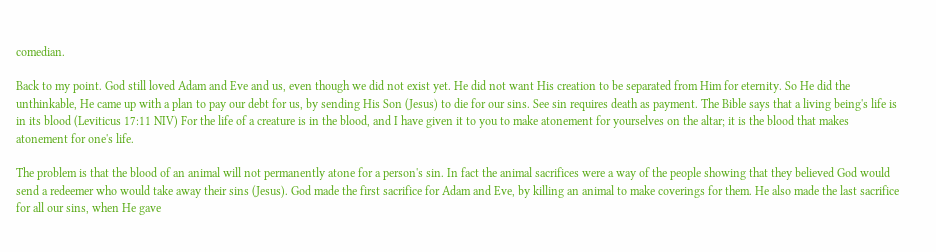comedian.

Back to my point. God still loved Adam and Eve and us, even though we did not exist yet. He did not want His creation to be separated from Him for eternity. So He did the unthinkable, He came up with a plan to pay our debt for us, by sending His Son (Jesus) to die for our sins. See sin requires death as payment. The Bible says that a living being's life is in its blood (Leviticus 17:11 NIV) For the life of a creature is in the blood, and I have given it to you to make atonement for yourselves on the altar; it is the blood that makes atonement for one's life.

The problem is that the blood of an animal will not permanently atone for a person's sin. In fact the animal sacrifices were a way of the people showing that they believed God would send a redeemer who would take away their sins (Jesus). God made the first sacrifice for Adam and Eve, by killing an animal to make coverings for them. He also made the last sacrifice for all our sins, when He gave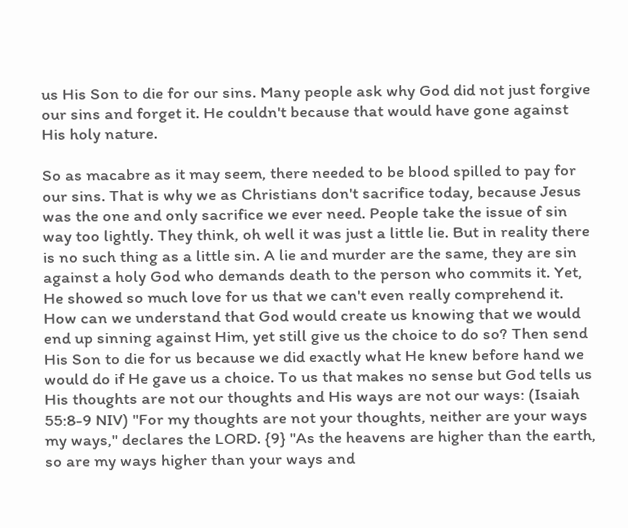us His Son to die for our sins. Many people ask why God did not just forgive our sins and forget it. He couldn't because that would have gone against His holy nature.

So as macabre as it may seem, there needed to be blood spilled to pay for our sins. That is why we as Christians don't sacrifice today, because Jesus was the one and only sacrifice we ever need. People take the issue of sin way too lightly. They think, oh well it was just a little lie. But in reality there is no such thing as a little sin. A lie and murder are the same, they are sin against a holy God who demands death to the person who commits it. Yet, He showed so much love for us that we can't even really comprehend it. How can we understand that God would create us knowing that we would end up sinning against Him, yet still give us the choice to do so? Then send His Son to die for us because we did exactly what He knew before hand we would do if He gave us a choice. To us that makes no sense but God tells us His thoughts are not our thoughts and His ways are not our ways: (Isaiah 55:8-9 NIV) "For my thoughts are not your thoughts, neither are your ways my ways," declares the LORD. {9} "As the heavens are higher than the earth, so are my ways higher than your ways and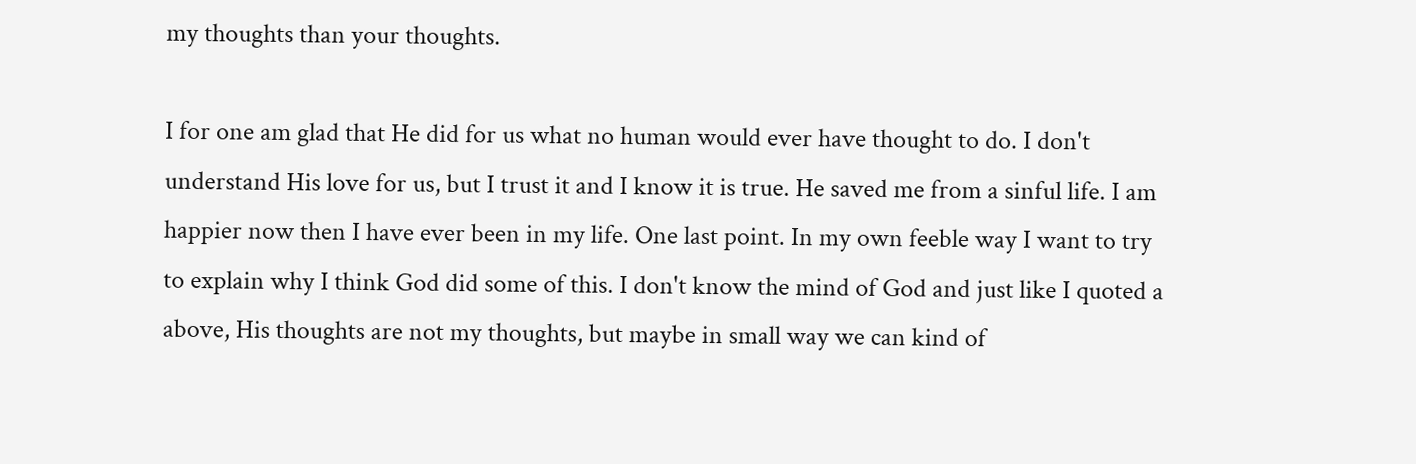my thoughts than your thoughts.

I for one am glad that He did for us what no human would ever have thought to do. I don't understand His love for us, but I trust it and I know it is true. He saved me from a sinful life. I am happier now then I have ever been in my life. One last point. In my own feeble way I want to try to explain why I think God did some of this. I don't know the mind of God and just like I quoted a above, His thoughts are not my thoughts, but maybe in small way we can kind of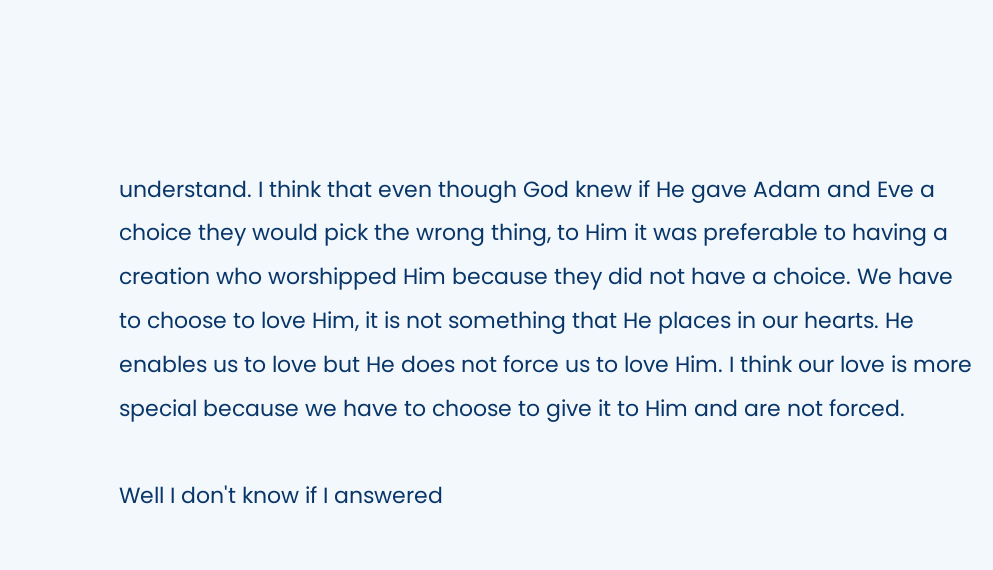understand. I think that even though God knew if He gave Adam and Eve a choice they would pick the wrong thing, to Him it was preferable to having a creation who worshipped Him because they did not have a choice. We have to choose to love Him, it is not something that He places in our hearts. He enables us to love but He does not force us to love Him. I think our love is more special because we have to choose to give it to Him and are not forced.

Well I don't know if I answered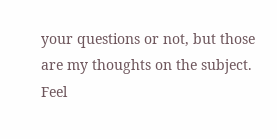your questions or not, but those are my thoughts on the subject. Feel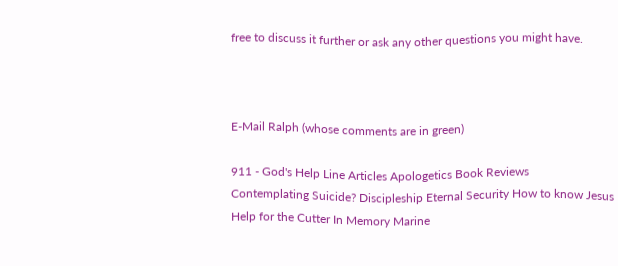free to discuss it further or ask any other questions you might have.



E-Mail Ralph (whose comments are in green)

911 - God's Help Line Articles Apologetics Book Reviews
Contemplating Suicide? Discipleship Eternal Security How to know Jesus
Help for the Cutter In Memory Marine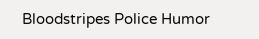Bloodstripes Police Humor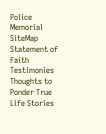Police Memorial SiteMap Statement of Faith Testimonies
Thoughts to Ponder True Life Stories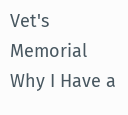Vet's Memorial Why I Have a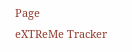Page
eXTReMe Tracker